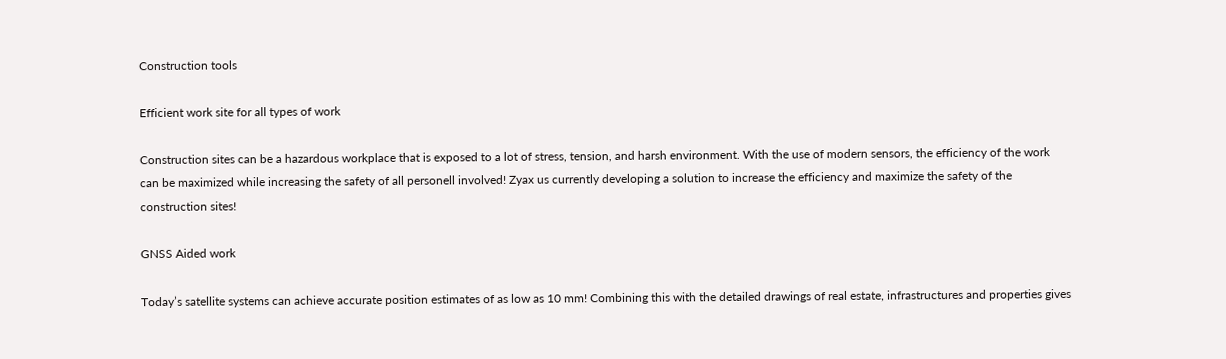Construction tools

Efficient work site for all types of work

Construction sites can be a hazardous workplace that is exposed to a lot of stress, tension, and harsh environment. With the use of modern sensors, the efficiency of the work can be maximized while increasing the safety of all personell involved! Zyax us currently developing a solution to increase the efficiency and maximize the safety of the construction sites!

GNSS Aided work

Today’s satellite systems can achieve accurate position estimates of as low as 10 mm! Combining this with the detailed drawings of real estate, infrastructures and properties gives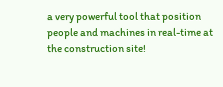a very powerful tool that position people and machines in real-time at the construction site!